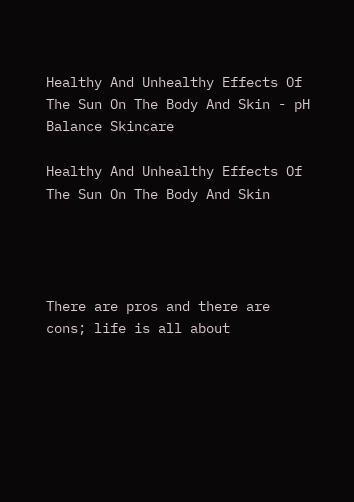Healthy And Unhealthy Effects Of The Sun On The Body And Skin - pH Balance Skincare

Healthy And Unhealthy Effects Of The Sun On The Body And Skin




There are pros and there are cons; life is all about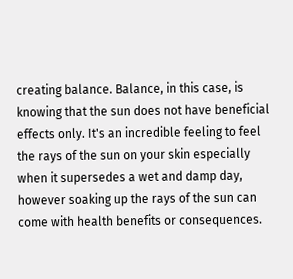creating balance. Balance, in this case, is knowing that the sun does not have beneficial effects only. It's an incredible feeling to feel the rays of the sun on your skin especially when it supersedes a wet and damp day, however soaking up the rays of the sun can come with health benefits or consequences.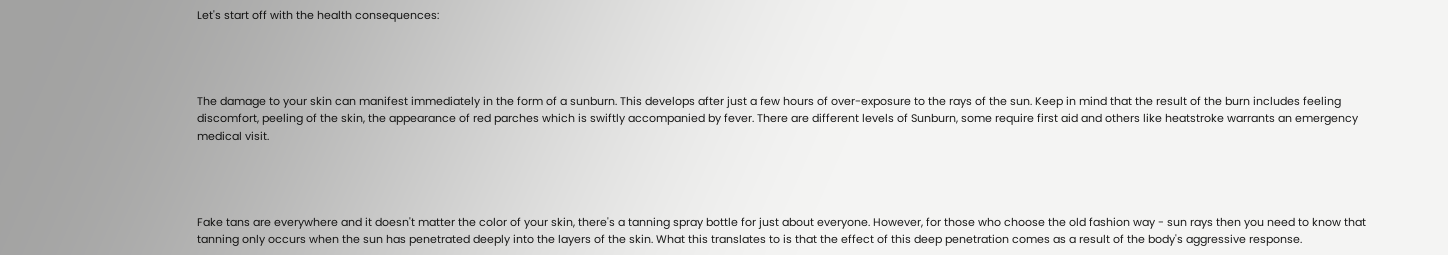Let's start off with the health consequences:




The damage to your skin can manifest immediately in the form of a sunburn. This develops after just a few hours of over-exposure to the rays of the sun. Keep in mind that the result of the burn includes feeling discomfort, peeling of the skin, the appearance of red parches which is swiftly accompanied by fever. There are different levels of Sunburn, some require first aid and others like heatstroke warrants an emergency medical visit.




Fake tans are everywhere and it doesn't matter the color of your skin, there's a tanning spray bottle for just about everyone. However, for those who choose the old fashion way - sun rays then you need to know that tanning only occurs when the sun has penetrated deeply into the layers of the skin. What this translates to is that the effect of this deep penetration comes as a result of the body's aggressive response.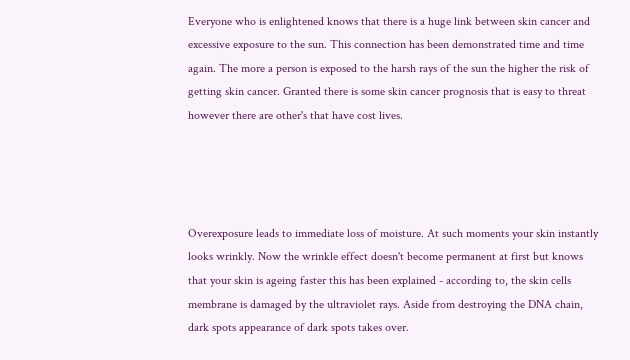Everyone who is enlightened knows that there is a huge link between skin cancer and excessive exposure to the sun. This connection has been demonstrated time and time again. The more a person is exposed to the harsh rays of the sun the higher the risk of getting skin cancer. Granted there is some skin cancer prognosis that is easy to threat however there are other's that have cost lives.




Overexposure leads to immediate loss of moisture. At such moments your skin instantly looks wrinkly. Now the wrinkle effect doesn't become permanent at first but knows that your skin is ageing faster this has been explained - according to, the skin cells membrane is damaged by the ultraviolet rays. Aside from destroying the DNA chain, dark spots appearance of dark spots takes over.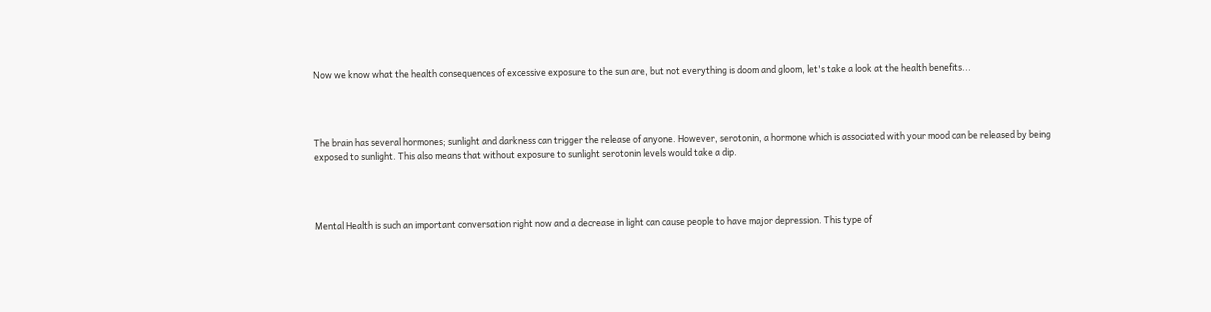Now we know what the health consequences of excessive exposure to the sun are, but not everything is doom and gloom, let's take a look at the health benefits...




The brain has several hormones; sunlight and darkness can trigger the release of anyone. However, serotonin, a hormone which is associated with your mood can be released by being exposed to sunlight. This also means that without exposure to sunlight serotonin levels would take a dip.




Mental Health is such an important conversation right now and a decrease in light can cause people to have major depression. This type of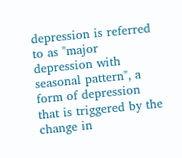depression is referred to as "major depression with seasonal pattern", a form of depression that is triggered by the change in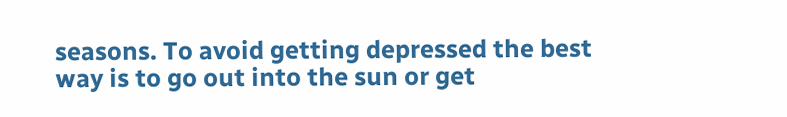seasons. To avoid getting depressed the best way is to go out into the sun or get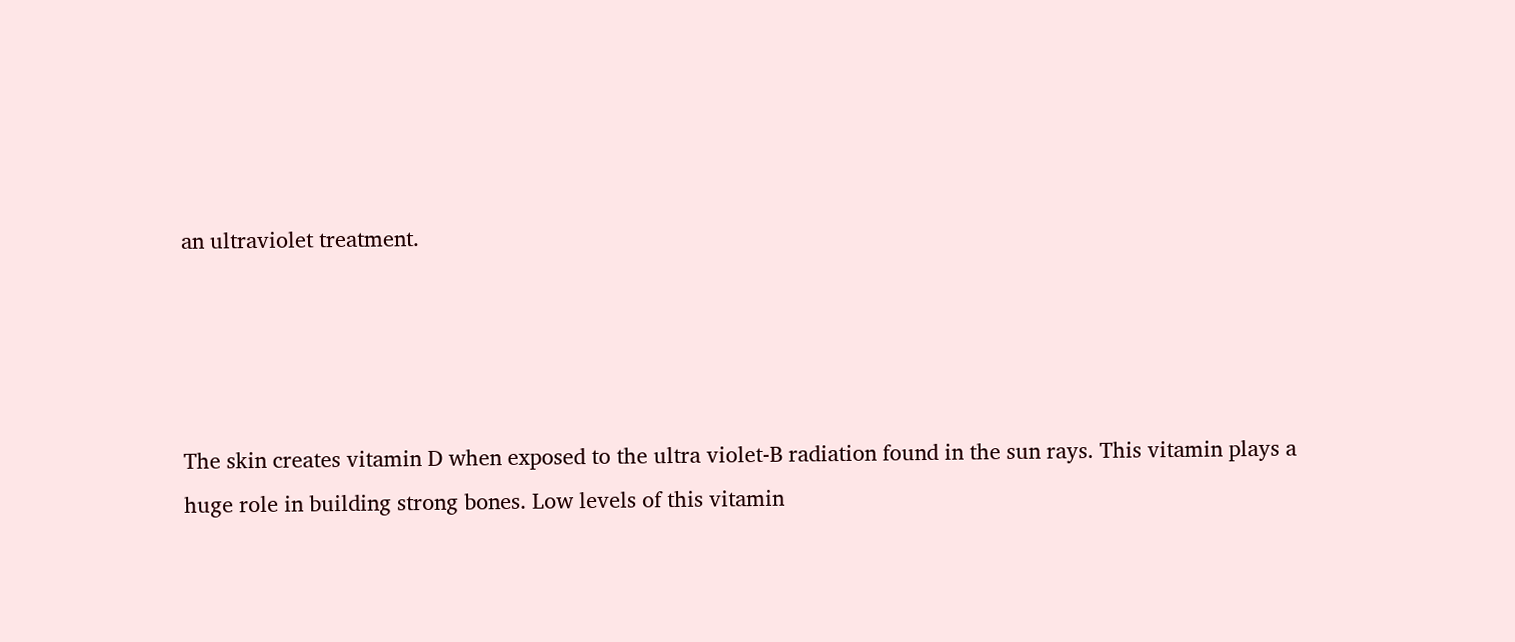an ultraviolet treatment.




The skin creates vitamin D when exposed to the ultra violet-B radiation found in the sun rays. This vitamin plays a huge role in building strong bones. Low levels of this vitamin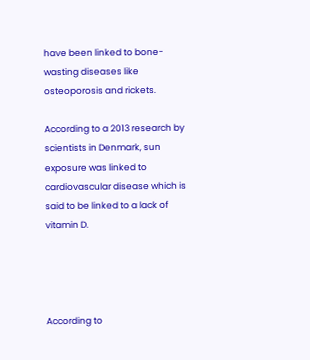have been linked to bone-wasting diseases like osteoporosis and rickets.

According to a 2013 research by scientists in Denmark, sun exposure was linked to cardiovascular disease which is said to be linked to a lack of vitamin D.




According to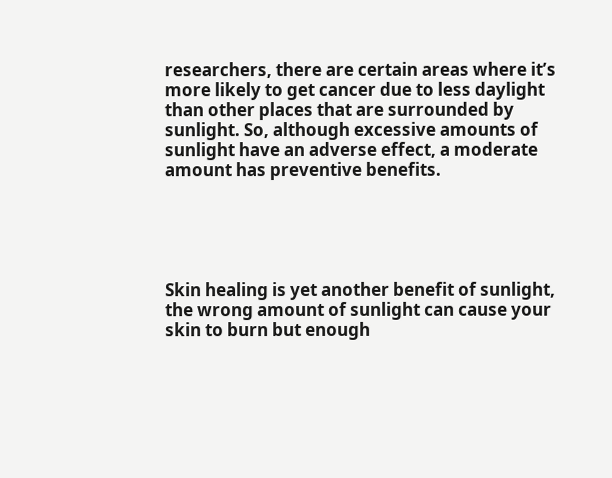researchers, there are certain areas where it’s more likely to get cancer due to less daylight than other places that are surrounded by sunlight. So, although excessive amounts of sunlight have an adverse effect, a moderate amount has preventive benefits.





Skin healing is yet another benefit of sunlight, the wrong amount of sunlight can cause your skin to burn but enough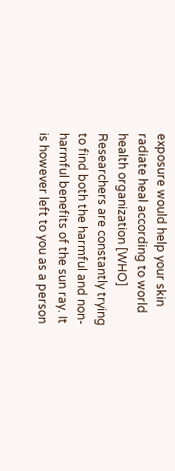exposure would help your skin radiate heal according to world health organization [WHO] Researchers are constantly trying to find both the harmful and non-harmful benefits of the sun ray. It is however left to you as a person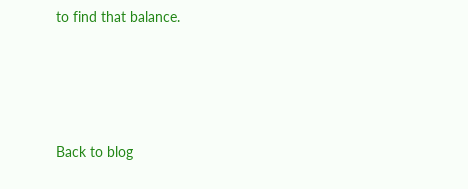to find that balance.




Back to blog